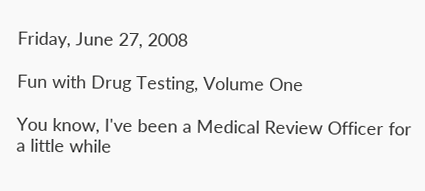Friday, June 27, 2008

Fun with Drug Testing, Volume One

You know, I've been a Medical Review Officer for a little while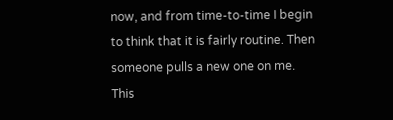now, and from time-to-time I begin to think that it is fairly routine. Then someone pulls a new one on me. This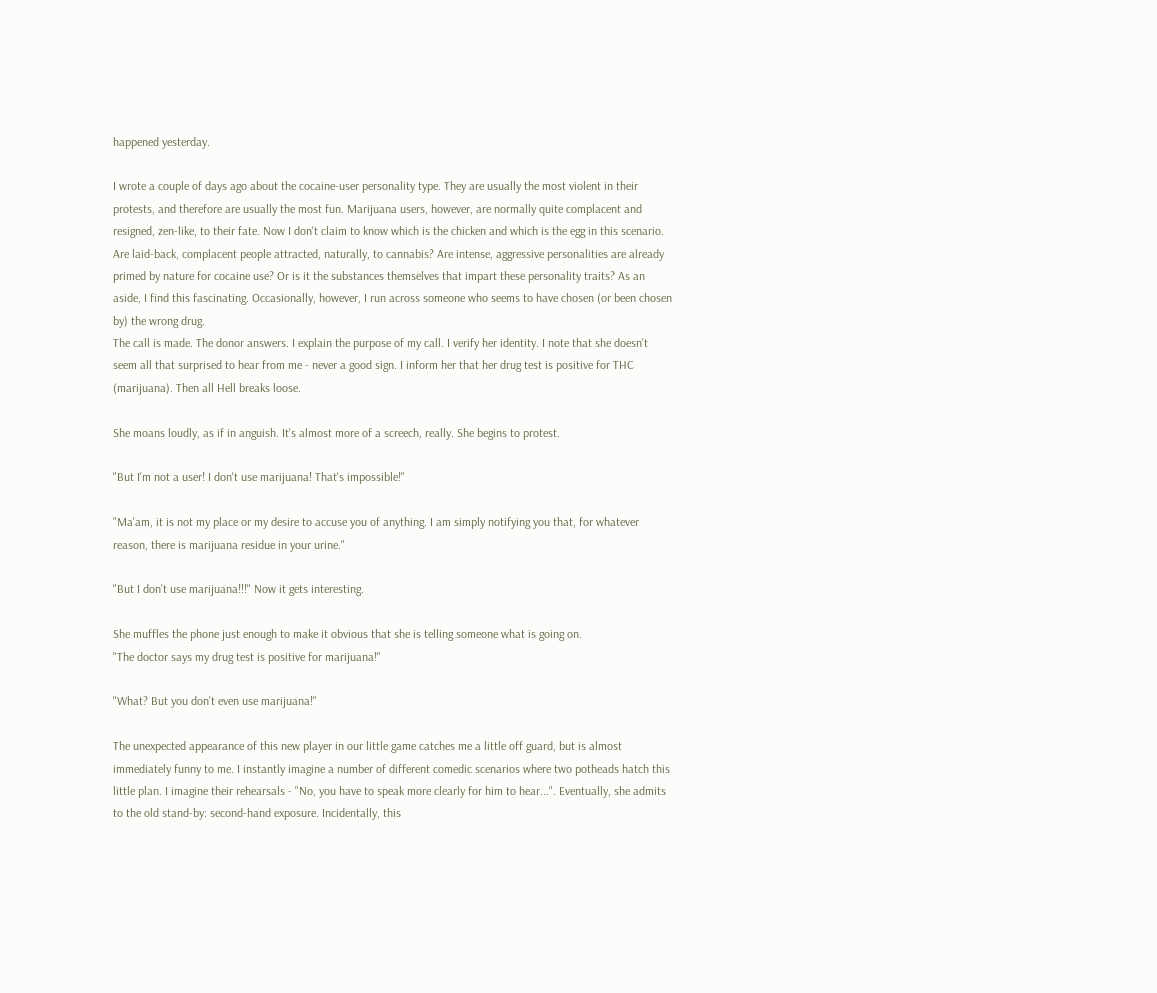happened yesterday.

I wrote a couple of days ago about the cocaine-user personality type. They are usually the most violent in their protests, and therefore are usually the most fun. Marijuana users, however, are normally quite complacent and resigned, zen-like, to their fate. Now I don't claim to know which is the chicken and which is the egg in this scenario. Are laid-back, complacent people attracted, naturally, to cannabis? Are intense, aggressive personalities are already primed by nature for cocaine use? Or is it the substances themselves that impart these personality traits? As an aside, I find this fascinating. Occasionally, however, I run across someone who seems to have chosen (or been chosen by) the wrong drug.
The call is made. The donor answers. I explain the purpose of my call. I verify her identity. I note that she doesn't seem all that surprised to hear from me - never a good sign. I inform her that her drug test is positive for THC (marijuana). Then all Hell breaks loose.

She moans loudly, as if in anguish. It's almost more of a screech, really. She begins to protest.

"But I'm not a user! I don't use marijuana! That's impossible!"

"Ma'am, it is not my place or my desire to accuse you of anything. I am simply notifying you that, for whatever reason, there is marijuana residue in your urine."

"But I don't use marijuana!!!" Now it gets interesting.

She muffles the phone just enough to make it obvious that she is telling someone what is going on.
"The doctor says my drug test is positive for marijuana!"

"What? But you don't even use marijuana!"

The unexpected appearance of this new player in our little game catches me a little off guard, but is almost immediately funny to me. I instantly imagine a number of different comedic scenarios where two potheads hatch this little plan. I imagine their rehearsals - "No, you have to speak more clearly for him to hear...". Eventually, she admits to the old stand-by: second-hand exposure. Incidentally, this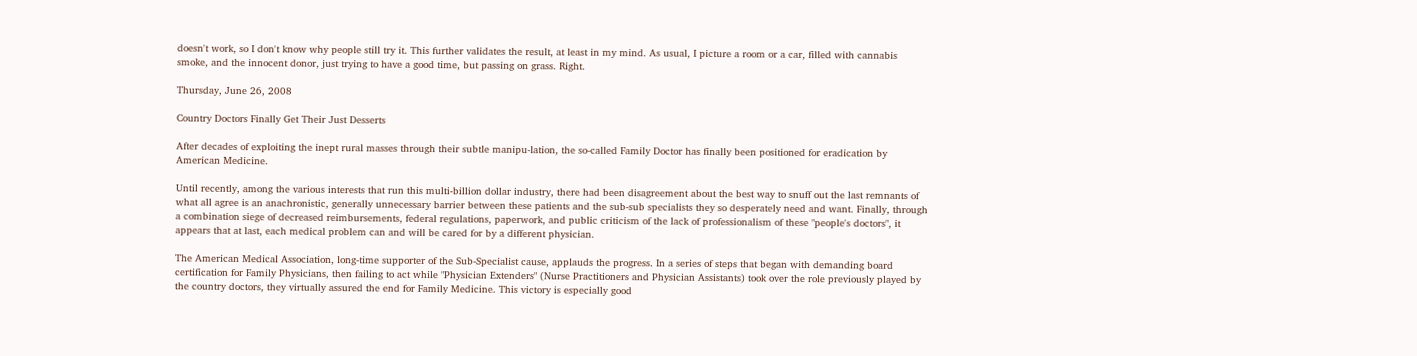doesn't work, so I don't know why people still try it. This further validates the result, at least in my mind. As usual, I picture a room or a car, filled with cannabis smoke, and the innocent donor, just trying to have a good time, but passing on grass. Right.

Thursday, June 26, 2008

Country Doctors Finally Get Their Just Desserts

After decades of exploiting the inept rural masses through their subtle manipu-lation, the so-called Family Doctor has finally been positioned for eradication by American Medicine.

Until recently, among the various interests that run this multi-billion dollar industry, there had been disagreement about the best way to snuff out the last remnants of what all agree is an anachronistic, generally unnecessary barrier between these patients and the sub-sub specialists they so desperately need and want. Finally, through a combination siege of decreased reimbursements, federal regulations, paperwork, and public criticism of the lack of professionalism of these "people's doctors", it appears that at last, each medical problem can and will be cared for by a different physician.

The American Medical Association, long-time supporter of the Sub-Specialist cause, applauds the progress. In a series of steps that began with demanding board certification for Family Physicians, then failing to act while "Physician Extenders" (Nurse Practitioners and Physician Assistants) took over the role previously played by the country doctors, they virtually assured the end for Family Medicine. This victory is especially good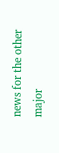news for the other major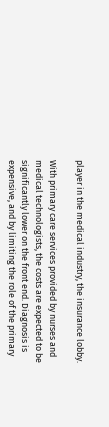player in the medical industry, the insurance lobby.

With primary care services provided by nurses and medical technologists, the costs are expected to be significantly lower on the front end. Diagnosis is expensive, and by limiting the role of the primary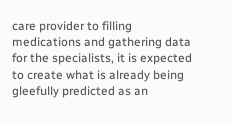care provider to filling medications and gathering data for the specialists, it is expected to create what is already being gleefully predicted as an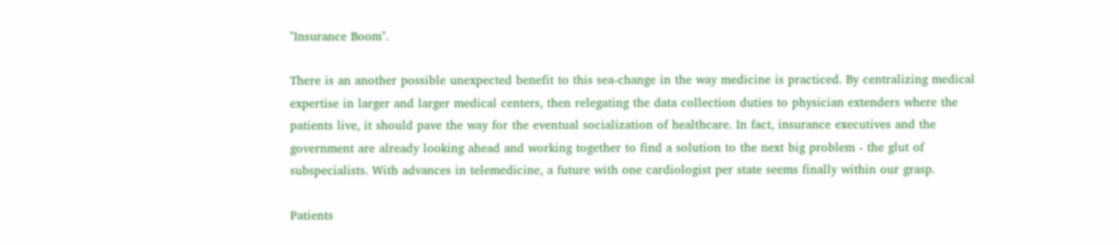"Insurance Boom".

There is an another possible unexpected benefit to this sea-change in the way medicine is practiced. By centralizing medical expertise in larger and larger medical centers, then relegating the data collection duties to physician extenders where the patients live, it should pave the way for the eventual socialization of healthcare. In fact, insurance executives and the government are already looking ahead and working together to find a solution to the next big problem - the glut of subspecialists. With advances in telemedicine, a future with one cardiologist per state seems finally within our grasp.

Patients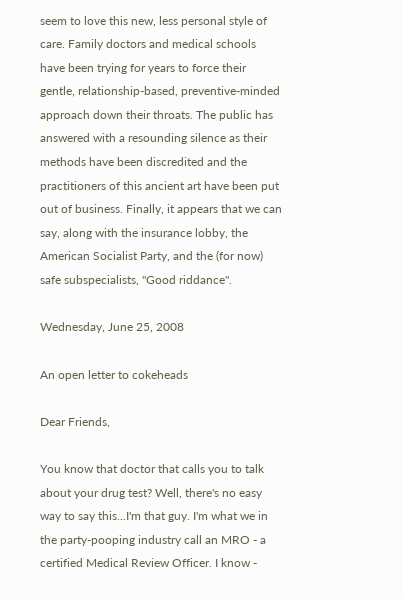seem to love this new, less personal style of care. Family doctors and medical schools have been trying for years to force their gentle, relationship-based, preventive-minded approach down their throats. The public has answered with a resounding silence as their methods have been discredited and the practitioners of this ancient art have been put out of business. Finally, it appears that we can say, along with the insurance lobby, the American Socialist Party, and the (for now) safe subspecialists, "Good riddance".

Wednesday, June 25, 2008

An open letter to cokeheads

Dear Friends,

You know that doctor that calls you to talk about your drug test? Well, there's no easy way to say this...I'm that guy. I'm what we in the party-pooping industry call an MRO - a certified Medical Review Officer. I know -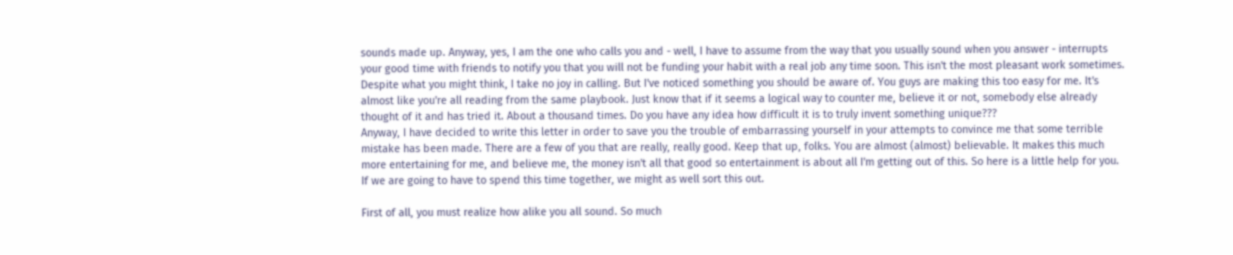sounds made up. Anyway, yes, I am the one who calls you and - well, I have to assume from the way that you usually sound when you answer - interrupts your good time with friends to notify you that you will not be funding your habit with a real job any time soon. This isn't the most pleasant work sometimes. Despite what you might think, I take no joy in calling. But I've noticed something you should be aware of. You guys are making this too easy for me. It's almost like you're all reading from the same playbook. Just know that if it seems a logical way to counter me, believe it or not, somebody else already thought of it and has tried it. About a thousand times. Do you have any idea how difficult it is to truly invent something unique???
Anyway, I have decided to write this letter in order to save you the trouble of embarrassing yourself in your attempts to convince me that some terrible mistake has been made. There are a few of you that are really, really good. Keep that up, folks. You are almost (almost) believable. It makes this much more entertaining for me, and believe me, the money isn't all that good so entertainment is about all I'm getting out of this. So here is a little help for you. If we are going to have to spend this time together, we might as well sort this out.

First of all, you must realize how alike you all sound. So much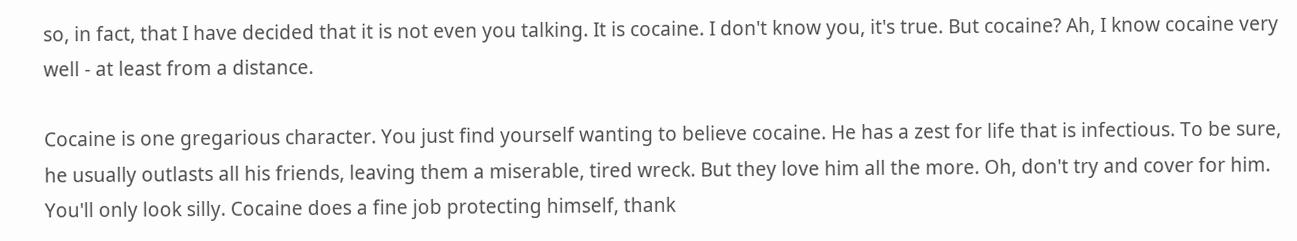so, in fact, that I have decided that it is not even you talking. It is cocaine. I don't know you, it's true. But cocaine? Ah, I know cocaine very well - at least from a distance.

Cocaine is one gregarious character. You just find yourself wanting to believe cocaine. He has a zest for life that is infectious. To be sure, he usually outlasts all his friends, leaving them a miserable, tired wreck. But they love him all the more. Oh, don't try and cover for him. You'll only look silly. Cocaine does a fine job protecting himself, thank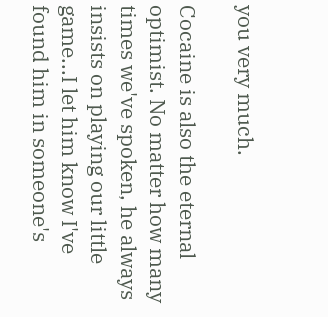you very much.

Cocaine is also the eternal optimist. No matter how many times we've spoken, he always insists on playing our little game...I let him know I've found him in someone's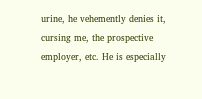urine, he vehemently denies it, cursing me, the prospective employer, etc. He is especially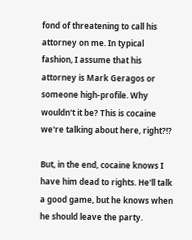fond of threatening to call his attorney on me. In typical fashion, I assume that his attorney is Mark Geragos or someone high-profile. Why wouldn't it be? This is cocaine we're talking about here, right?!?

But, in the end, cocaine knows I have him dead to rights. He'll talk a good game, but he knows when he should leave the party.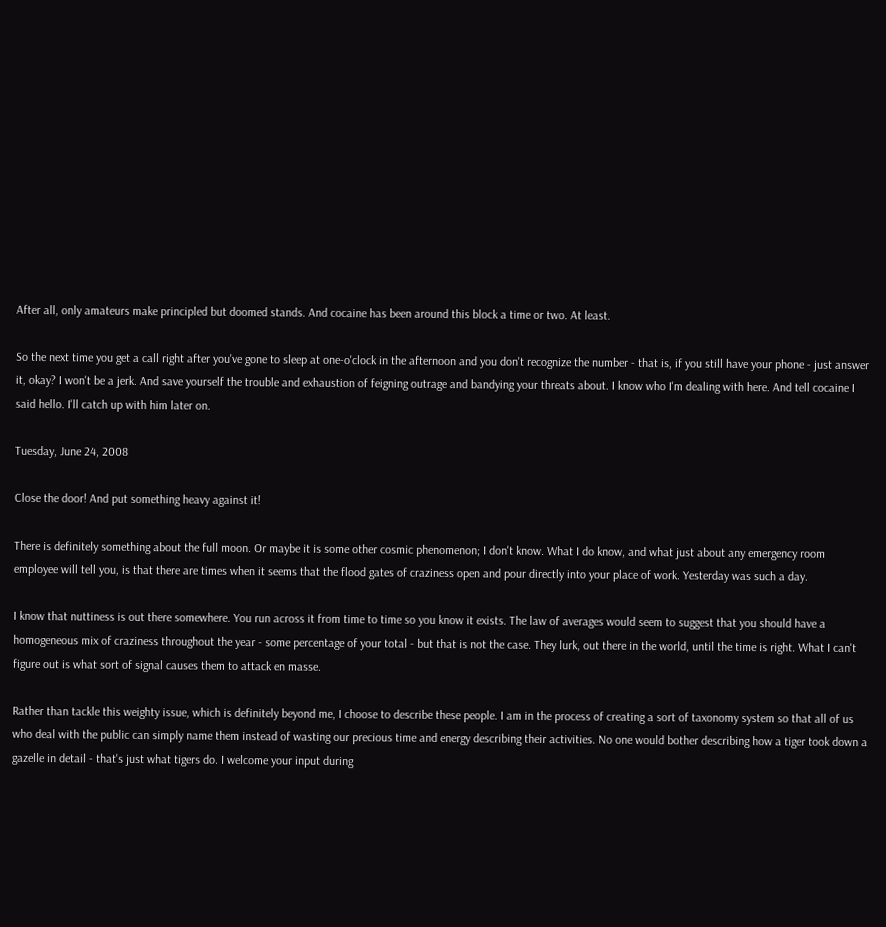After all, only amateurs make principled but doomed stands. And cocaine has been around this block a time or two. At least.

So the next time you get a call right after you've gone to sleep at one-o'clock in the afternoon and you don't recognize the number - that is, if you still have your phone - just answer it, okay? I won't be a jerk. And save yourself the trouble and exhaustion of feigning outrage and bandying your threats about. I know who I'm dealing with here. And tell cocaine I said hello. I'll catch up with him later on.

Tuesday, June 24, 2008

Close the door! And put something heavy against it!

There is definitely something about the full moon. Or maybe it is some other cosmic phenomenon; I don't know. What I do know, and what just about any emergency room employee will tell you, is that there are times when it seems that the flood gates of craziness open and pour directly into your place of work. Yesterday was such a day.

I know that nuttiness is out there somewhere. You run across it from time to time so you know it exists. The law of averages would seem to suggest that you should have a homogeneous mix of craziness throughout the year - some percentage of your total - but that is not the case. They lurk, out there in the world, until the time is right. What I can't figure out is what sort of signal causes them to attack en masse.

Rather than tackle this weighty issue, which is definitely beyond me, I choose to describe these people. I am in the process of creating a sort of taxonomy system so that all of us who deal with the public can simply name them instead of wasting our precious time and energy describing their activities. No one would bother describing how a tiger took down a gazelle in detail - that's just what tigers do. I welcome your input during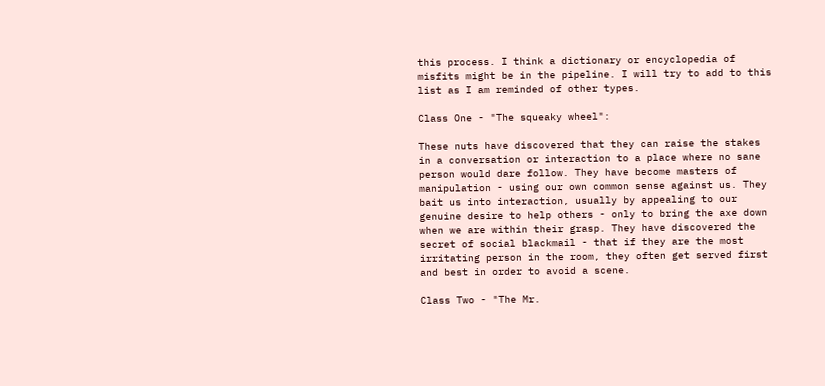this process. I think a dictionary or encyclopedia of misfits might be in the pipeline. I will try to add to this list as I am reminded of other types.

Class One - "The squeaky wheel":

These nuts have discovered that they can raise the stakes in a conversation or interaction to a place where no sane person would dare follow. They have become masters of manipulation - using our own common sense against us. They bait us into interaction, usually by appealing to our genuine desire to help others - only to bring the axe down when we are within their grasp. They have discovered the secret of social blackmail - that if they are the most irritating person in the room, they often get served first and best in order to avoid a scene.

Class Two - "The Mr.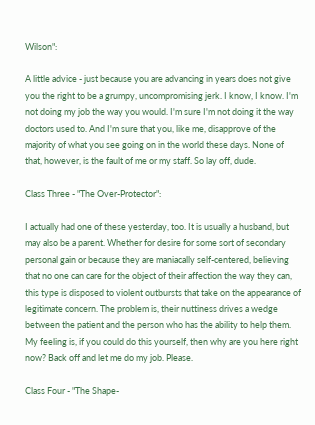Wilson":

A little advice - just because you are advancing in years does not give you the right to be a grumpy, uncompromising jerk. I know, I know. I'm not doing my job the way you would. I'm sure I'm not doing it the way doctors used to. And I'm sure that you, like me, disapprove of the majority of what you see going on in the world these days. None of that, however, is the fault of me or my staff. So lay off, dude.

Class Three - "The Over-Protector":

I actually had one of these yesterday, too. It is usually a husband, but may also be a parent. Whether for desire for some sort of secondary personal gain or because they are maniacally self-centered, believing that no one can care for the object of their affection the way they can, this type is disposed to violent outbursts that take on the appearance of legitimate concern. The problem is, their nuttiness drives a wedge between the patient and the person who has the ability to help them. My feeling is, if you could do this yourself, then why are you here right now? Back off and let me do my job. Please.

Class Four - "The Shape-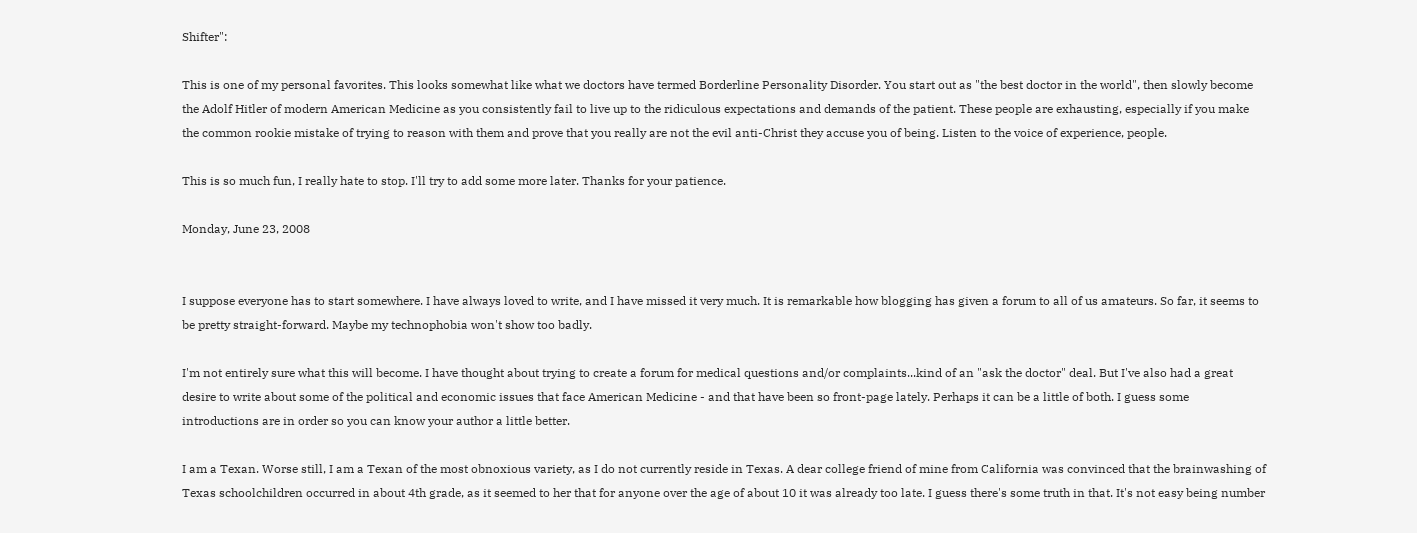Shifter":

This is one of my personal favorites. This looks somewhat like what we doctors have termed Borderline Personality Disorder. You start out as "the best doctor in the world", then slowly become the Adolf Hitler of modern American Medicine as you consistently fail to live up to the ridiculous expectations and demands of the patient. These people are exhausting, especially if you make the common rookie mistake of trying to reason with them and prove that you really are not the evil anti-Christ they accuse you of being. Listen to the voice of experience, people.

This is so much fun, I really hate to stop. I'll try to add some more later. Thanks for your patience.

Monday, June 23, 2008


I suppose everyone has to start somewhere. I have always loved to write, and I have missed it very much. It is remarkable how blogging has given a forum to all of us amateurs. So far, it seems to be pretty straight-forward. Maybe my technophobia won't show too badly.

I'm not entirely sure what this will become. I have thought about trying to create a forum for medical questions and/or complaints...kind of an "ask the doctor" deal. But I've also had a great desire to write about some of the political and economic issues that face American Medicine - and that have been so front-page lately. Perhaps it can be a little of both. I guess some introductions are in order so you can know your author a little better.

I am a Texan. Worse still, I am a Texan of the most obnoxious variety, as I do not currently reside in Texas. A dear college friend of mine from California was convinced that the brainwashing of Texas schoolchildren occurred in about 4th grade, as it seemed to her that for anyone over the age of about 10 it was already too late. I guess there's some truth in that. It's not easy being number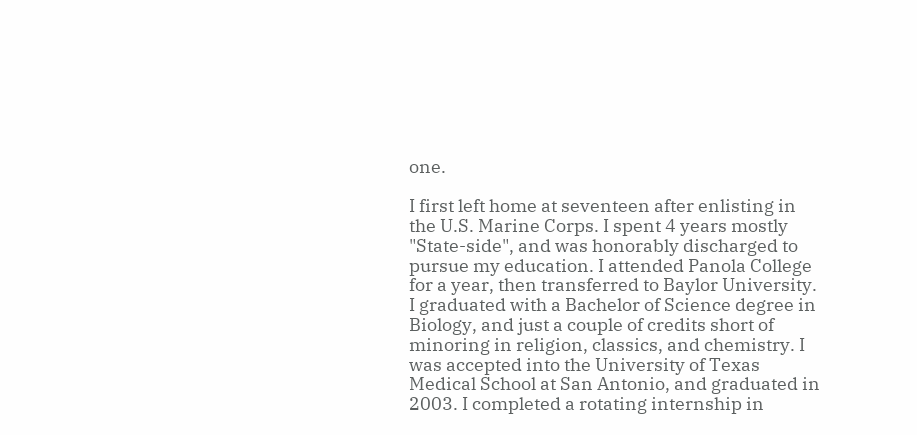one.

I first left home at seventeen after enlisting in the U.S. Marine Corps. I spent 4 years mostly "State-side", and was honorably discharged to pursue my education. I attended Panola College for a year, then transferred to Baylor University. I graduated with a Bachelor of Science degree in Biology, and just a couple of credits short of minoring in religion, classics, and chemistry. I was accepted into the University of Texas Medical School at San Antonio, and graduated in 2003. I completed a rotating internship in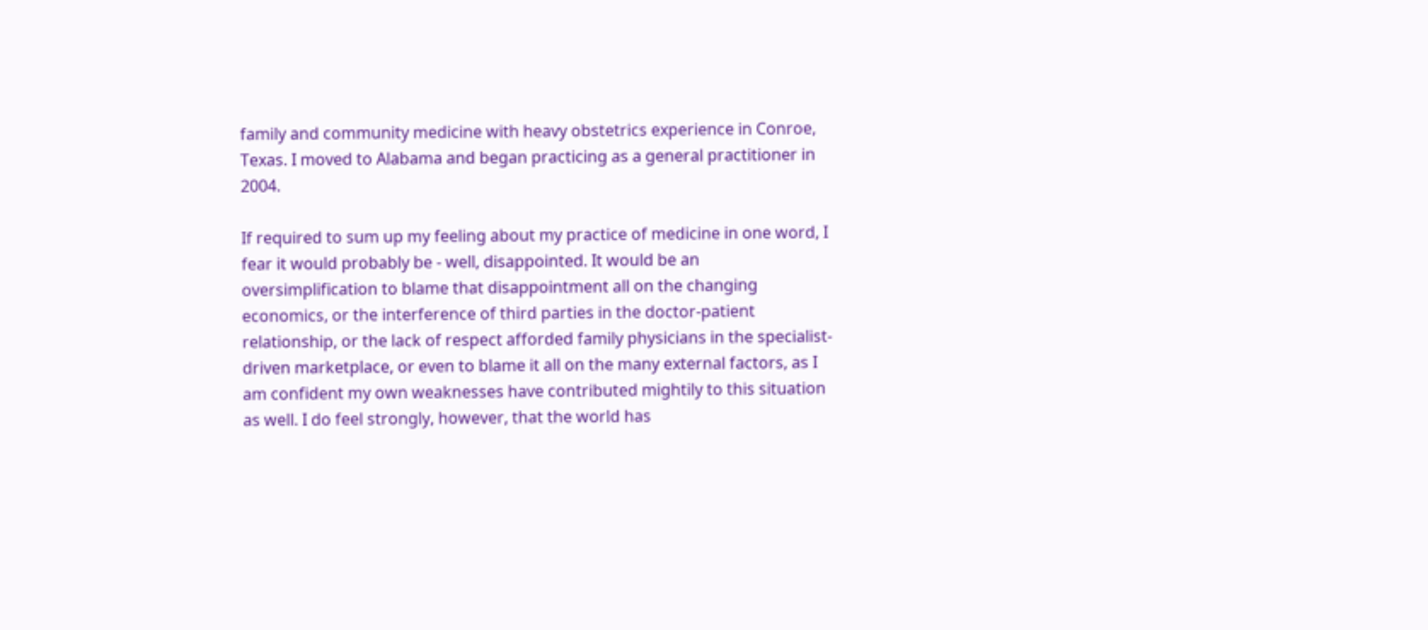family and community medicine with heavy obstetrics experience in Conroe, Texas. I moved to Alabama and began practicing as a general practitioner in 2004.

If required to sum up my feeling about my practice of medicine in one word, I fear it would probably be - well, disappointed. It would be an oversimplification to blame that disappointment all on the changing economics, or the interference of third parties in the doctor-patient relationship, or the lack of respect afforded family physicians in the specialist-driven marketplace, or even to blame it all on the many external factors, as I am confident my own weaknesses have contributed mightily to this situation as well. I do feel strongly, however, that the world has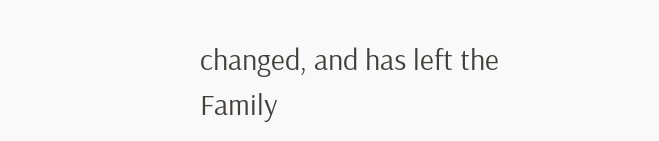changed, and has left the Family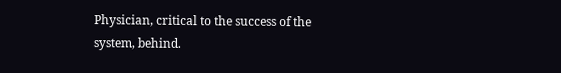Physician, critical to the success of the system, behind.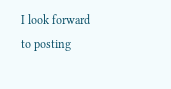I look forward to posting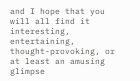and I hope that you will all find it interesting, entertaining, thought-provoking, or at least an amusing glimpse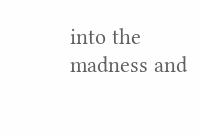into the madness and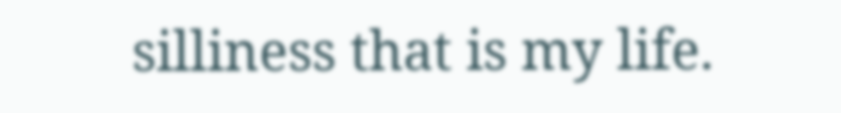silliness that is my life.